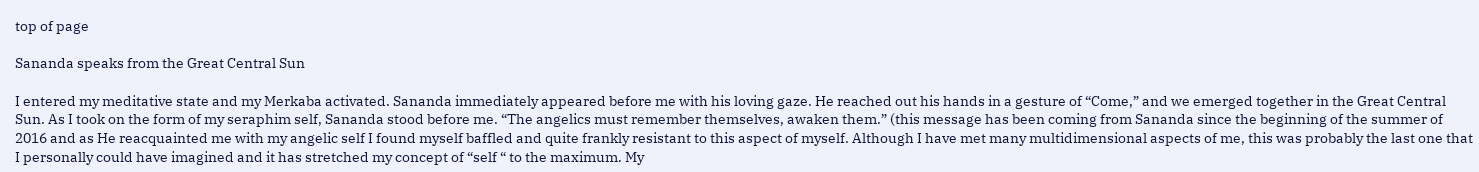top of page

Sananda speaks from the Great Central Sun

I entered my meditative state and my Merkaba activated. Sananda immediately appeared before me with his loving gaze. He reached out his hands in a gesture of “Come,” and we emerged together in the Great Central Sun. As I took on the form of my seraphim self, Sananda stood before me. “The angelics must remember themselves, awaken them.” (this message has been coming from Sananda since the beginning of the summer of 2016 and as He reacquainted me with my angelic self I found myself baffled and quite frankly resistant to this aspect of myself. Although I have met many multidimensional aspects of me, this was probably the last one that I personally could have imagined and it has stretched my concept of “self “ to the maximum. My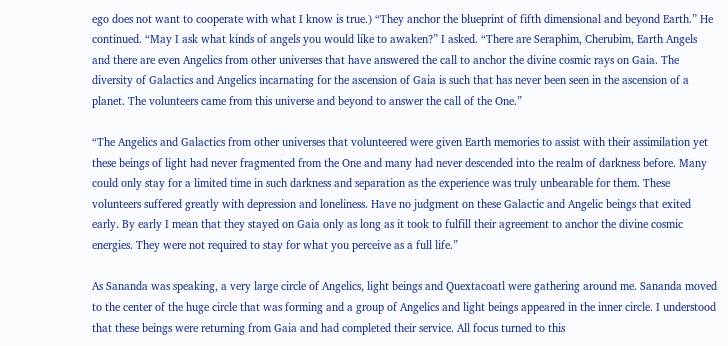ego does not want to cooperate with what I know is true.) “They anchor the blueprint of fifth dimensional and beyond Earth.” He continued. “May I ask what kinds of angels you would like to awaken?” I asked. “There are Seraphim, Cherubim, Earth Angels and there are even Angelics from other universes that have answered the call to anchor the divine cosmic rays on Gaia. The diversity of Galactics and Angelics incarnating for the ascension of Gaia is such that has never been seen in the ascension of a planet. The volunteers came from this universe and beyond to answer the call of the One.”

“The Angelics and Galactics from other universes that volunteered were given Earth memories to assist with their assimilation yet these beings of light had never fragmented from the One and many had never descended into the realm of darkness before. Many could only stay for a limited time in such darkness and separation as the experience was truly unbearable for them. These volunteers suffered greatly with depression and loneliness. Have no judgment on these Galactic and Angelic beings that exited early. By early I mean that they stayed on Gaia only as long as it took to fulfill their agreement to anchor the divine cosmic energies. They were not required to stay for what you perceive as a full life.”

As Sananda was speaking, a very large circle of Angelics, light beings and Quextacoatl were gathering around me. Sananda moved to the center of the huge circle that was forming and a group of Angelics and light beings appeared in the inner circle. I understood that these beings were returning from Gaia and had completed their service. All focus turned to this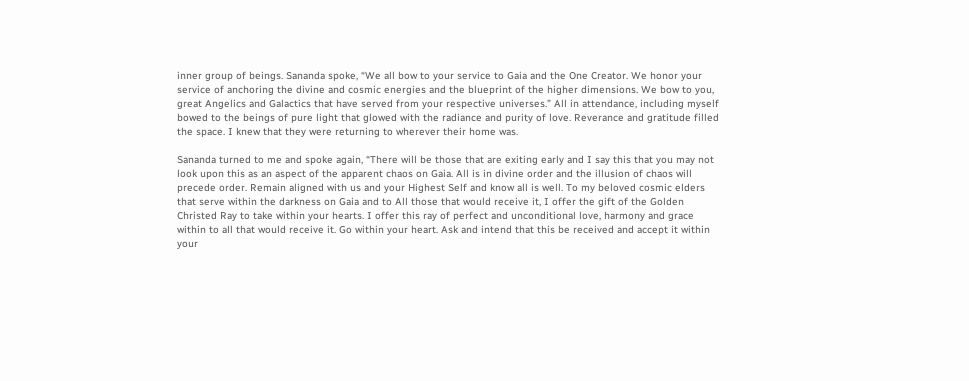inner group of beings. Sananda spoke, “We all bow to your service to Gaia and the One Creator. We honor your service of anchoring the divine and cosmic energies and the blueprint of the higher dimensions. We bow to you, great Angelics and Galactics that have served from your respective universes.” All in attendance, including myself bowed to the beings of pure light that glowed with the radiance and purity of love. Reverance and gratitude filled the space. I knew that they were returning to wherever their home was.

Sananda turned to me and spoke again, “There will be those that are exiting early and I say this that you may not look upon this as an aspect of the apparent chaos on Gaia. All is in divine order and the illusion of chaos will precede order. Remain aligned with us and your Highest Self and know all is well. To my beloved cosmic elders that serve within the darkness on Gaia and to All those that would receive it, I offer the gift of the Golden Christed Ray to take within your hearts. I offer this ray of perfect and unconditional love, harmony and grace within to all that would receive it. Go within your heart. Ask and intend that this be received and accept it within your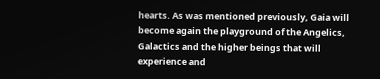hearts. As was mentioned previously, Gaia will become again the playground of the Angelics, Galactics and the higher beings that will experience and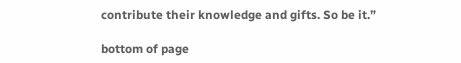contribute their knowledge and gifts. So be it.”

bottom of page